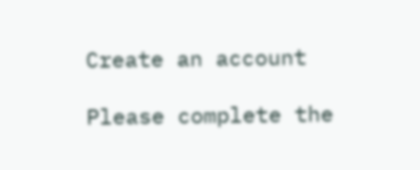Create an account

Please complete the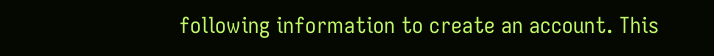following information to create an account. This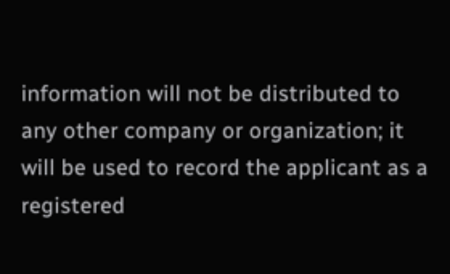information will not be distributed to any other company or organization; it will be used to record the applicant as a registered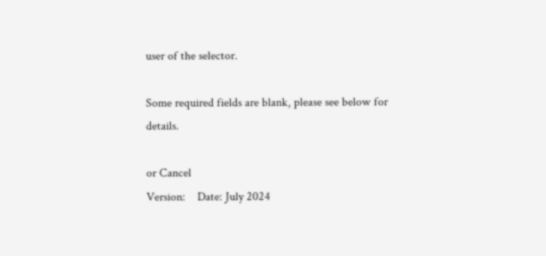user of the selector.

Some required fields are blank, please see below for details.

or Cancel
Version:    Date: July 2024